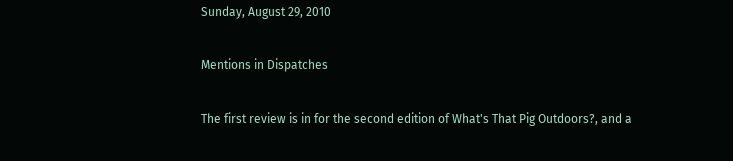Sunday, August 29, 2010

Mentions in Dispatches

The first review is in for the second edition of What's That Pig Outdoors?, and a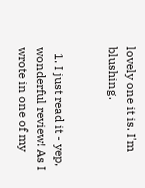lovely one it is. I'm blushing.


  1. I just read it - yep, wonderful review! As I wrote in one of my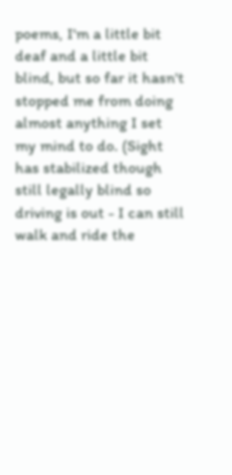poems, I'm a little bit deaf and a little bit blind, but so far it hasn't stopped me from doing almost anything I set my mind to do. (Sight has stabilized though still legally blind so driving is out - I can still walk and ride the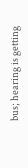bus; hearing is getting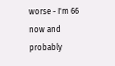worse - I'm 66 now and probably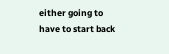either going to have to start back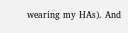wearing my HAs). And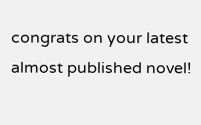congrats on your latest almost published novel!